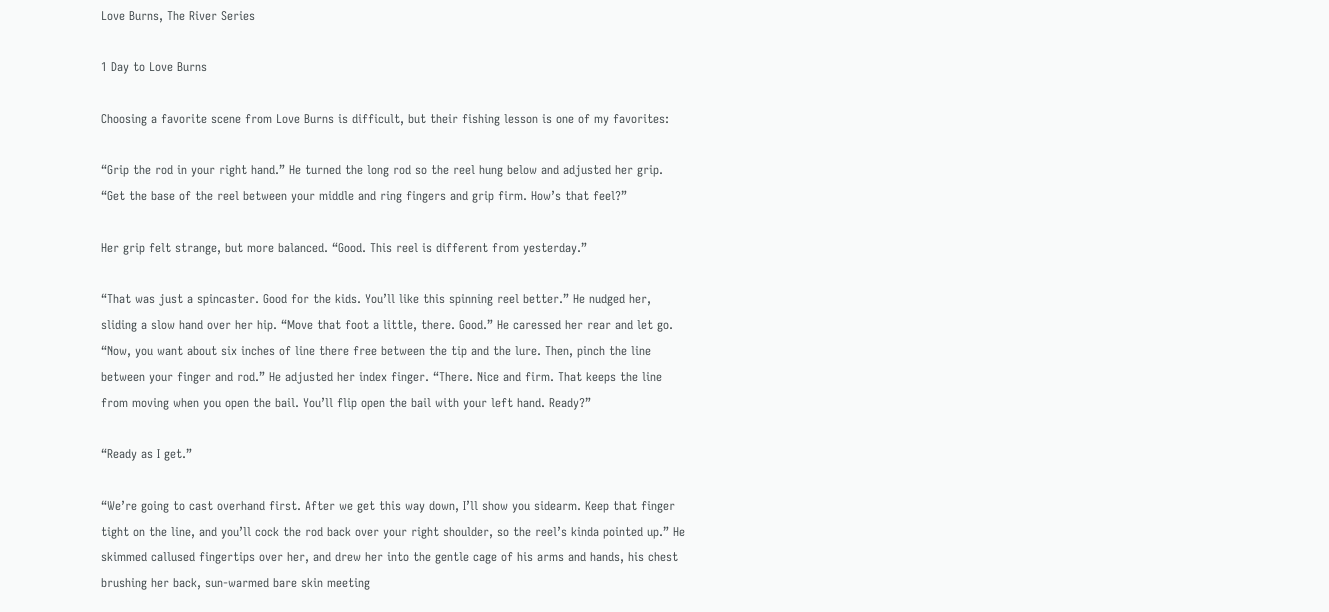Love Burns, The River Series

1 Day to Love Burns

Choosing a favorite scene from Love Burns is difficult, but their fishing lesson is one of my favorites:

“Grip the rod in your right hand.” He turned the long rod so the reel hung below and adjusted her grip. “Get the base of the reel between your middle and ring fingers and grip firm. How’s that feel?”

Her grip felt strange, but more balanced. “Good. This reel is different from yesterday.”

“That was just a spincaster. Good for the kids. You’ll like this spinning reel better.” He nudged her, sliding a slow hand over her hip. “Move that foot a little, there. Good.” He caressed her rear and let go. “Now, you want about six inches of line there free between the tip and the lure. Then, pinch the line between your finger and rod.” He adjusted her index finger. “There. Nice and firm. That keeps the line from moving when you open the bail. You’ll flip open the bail with your left hand. Ready?”

“Ready as I get.”

“We’re going to cast overhand first. After we get this way down, I’ll show you sidearm. Keep that finger tight on the line, and you’ll cock the rod back over your right shoulder, so the reel’s kinda pointed up.” He skimmed callused fingertips over her, and drew her into the gentle cage of his arms and hands, his chest brushing her back, sun-warmed bare skin meeting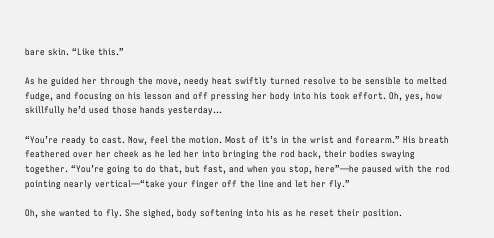bare skin. “Like this.”

As he guided her through the move, needy heat swiftly turned resolve to be sensible to melted fudge, and focusing on his lesson and off pressing her body into his took effort. Oh, yes, how skillfully he’d used those hands yesterday…

“You’re ready to cast. Now, feel the motion. Most of it’s in the wrist and forearm.” His breath feathered over her cheek as he led her into bringing the rod back, their bodies swaying together. “You’re going to do that, but fast, and when you stop, here”—he paused with the rod pointing nearly vertical—“take your finger off the line and let her fly.”

Oh, she wanted to fly. She sighed, body softening into his as he reset their position.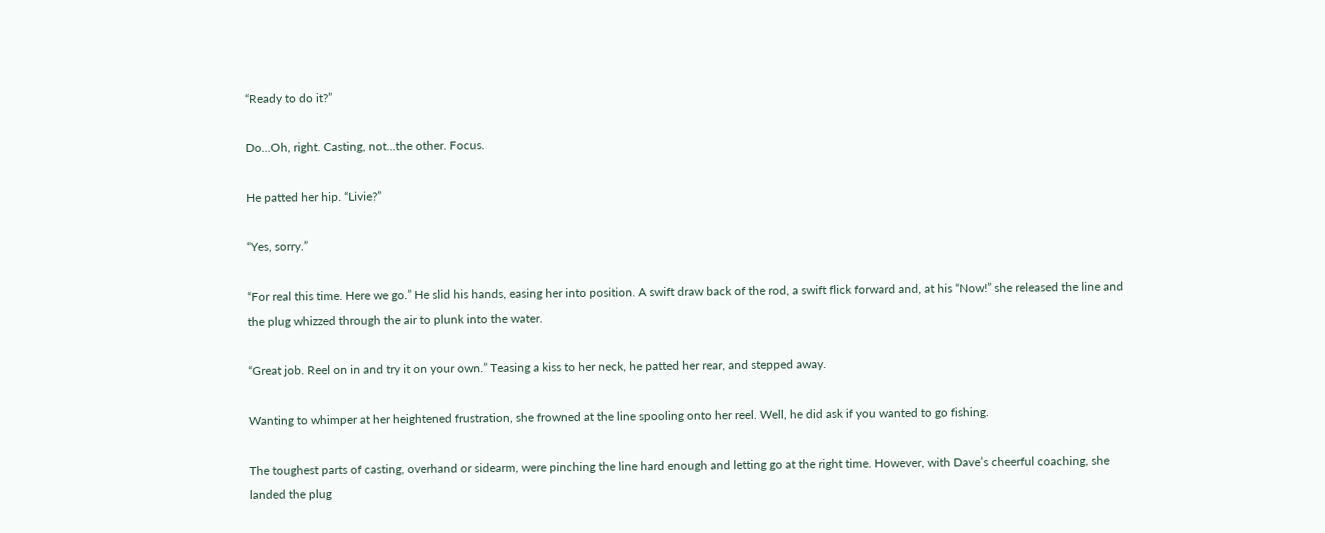“Ready to do it?”

Do…Oh, right. Casting, not…the other. Focus.

He patted her hip. “Livie?”

“Yes, sorry.”

“For real this time. Here we go.” He slid his hands, easing her into position. A swift draw back of the rod, a swift flick forward and, at his “Now!” she released the line and the plug whizzed through the air to plunk into the water.

“Great job. Reel on in and try it on your own.” Teasing a kiss to her neck, he patted her rear, and stepped away.

Wanting to whimper at her heightened frustration, she frowned at the line spooling onto her reel. Well, he did ask if you wanted to go fishing.

The toughest parts of casting, overhand or sidearm, were pinching the line hard enough and letting go at the right time. However, with Dave’s cheerful coaching, she landed the plug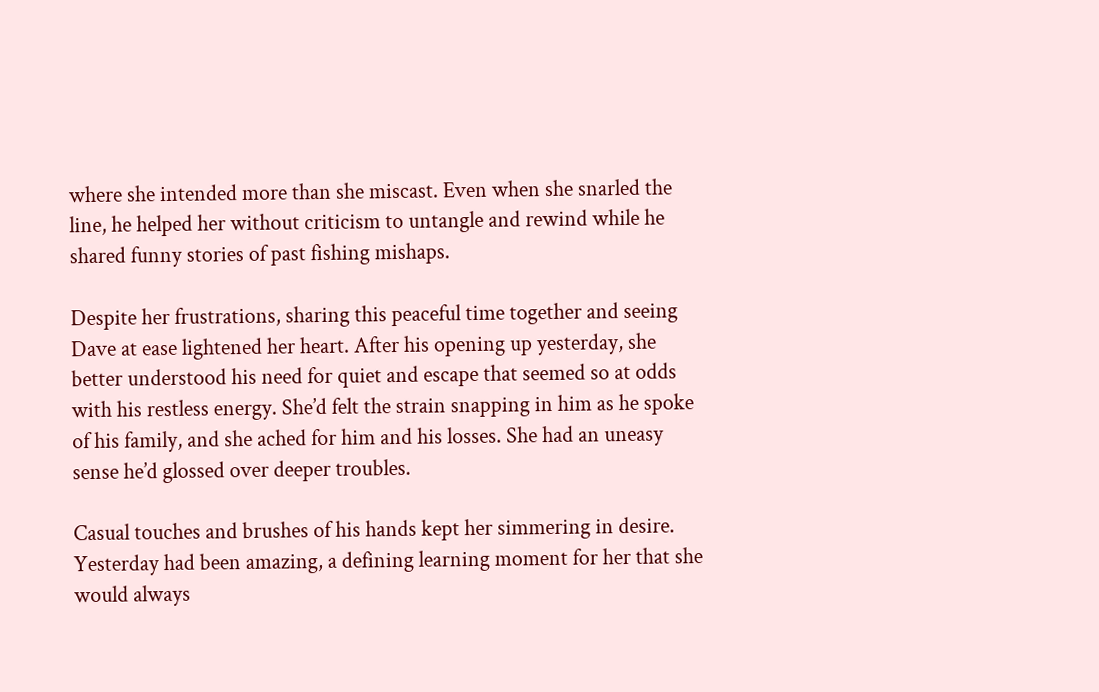where she intended more than she miscast. Even when she snarled the line, he helped her without criticism to untangle and rewind while he shared funny stories of past fishing mishaps.

Despite her frustrations, sharing this peaceful time together and seeing Dave at ease lightened her heart. After his opening up yesterday, she better understood his need for quiet and escape that seemed so at odds with his restless energy. She’d felt the strain snapping in him as he spoke of his family, and she ached for him and his losses. She had an uneasy sense he’d glossed over deeper troubles.

Casual touches and brushes of his hands kept her simmering in desire. Yesterday had been amazing, a defining learning moment for her that she would always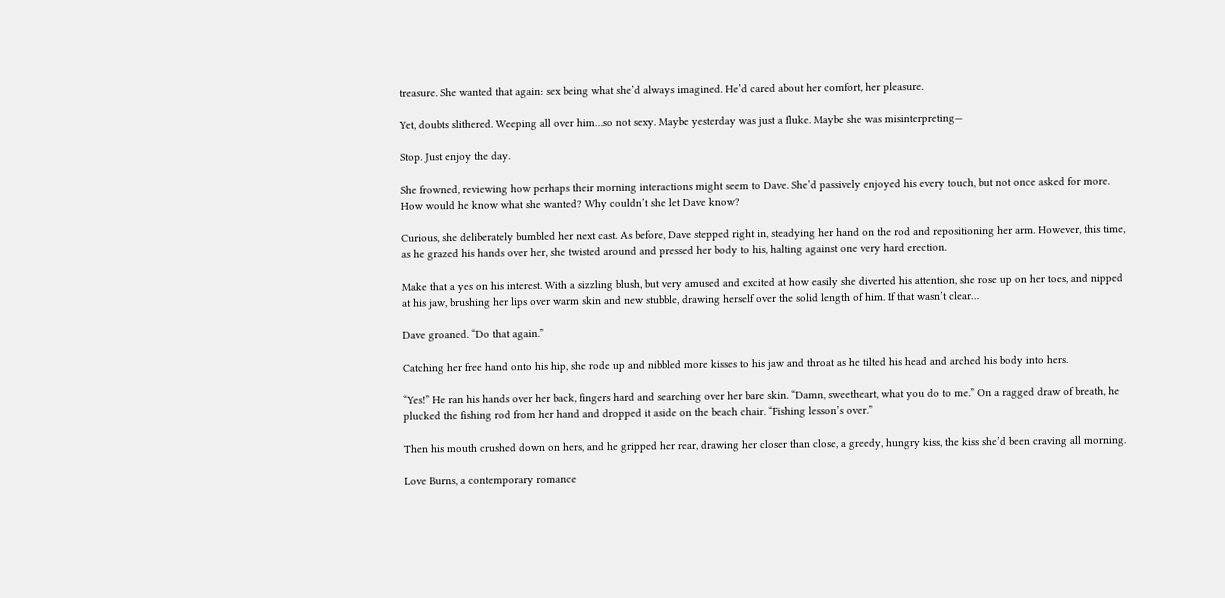treasure. She wanted that again: sex being what she’d always imagined. He’d cared about her comfort, her pleasure.

Yet, doubts slithered. Weeping all over him…so not sexy. Maybe yesterday was just a fluke. Maybe she was misinterpreting—

Stop. Just enjoy the day.

She frowned, reviewing how perhaps their morning interactions might seem to Dave. She’d passively enjoyed his every touch, but not once asked for more. How would he know what she wanted? Why couldn’t she let Dave know?

Curious, she deliberately bumbled her next cast. As before, Dave stepped right in, steadying her hand on the rod and repositioning her arm. However, this time, as he grazed his hands over her, she twisted around and pressed her body to his, halting against one very hard erection.

Make that a yes on his interest. With a sizzling blush, but very amused and excited at how easily she diverted his attention, she rose up on her toes, and nipped at his jaw, brushing her lips over warm skin and new stubble, drawing herself over the solid length of him. If that wasn’t clear…

Dave groaned. “Do that again.”

Catching her free hand onto his hip, she rode up and nibbled more kisses to his jaw and throat as he tilted his head and arched his body into hers.

“Yes!” He ran his hands over her back, fingers hard and searching over her bare skin. “Damn, sweetheart, what you do to me.” On a ragged draw of breath, he plucked the fishing rod from her hand and dropped it aside on the beach chair. “Fishing lesson’s over.”

Then his mouth crushed down on hers, and he gripped her rear, drawing her closer than close, a greedy, hungry kiss, the kiss she’d been craving all morning.

Love Burns, a contemporary romance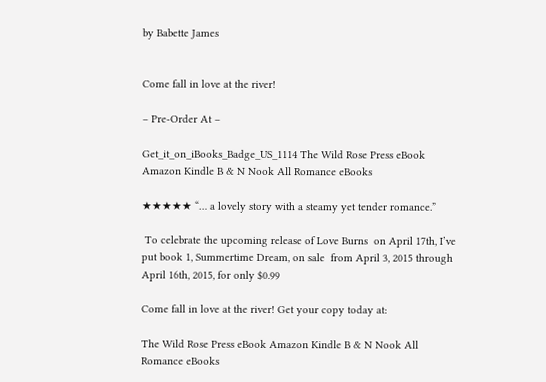by Babette James


Come fall in love at the river!

– Pre-Order At –

Get_it_on_iBooks_Badge_US_1114 The Wild Rose Press eBook Amazon Kindle B & N Nook All Romance eBooks

★★★★★ “… a lovely story with a steamy yet tender romance.”

 To celebrate the upcoming release of Love Burns  on April 17th, I’ve put book 1, Summertime Dream, on sale  from April 3, 2015 through April 16th, 2015, for only $0.99

Come fall in love at the river! Get your copy today at:

The Wild Rose Press eBook Amazon Kindle B & N Nook All Romance eBooks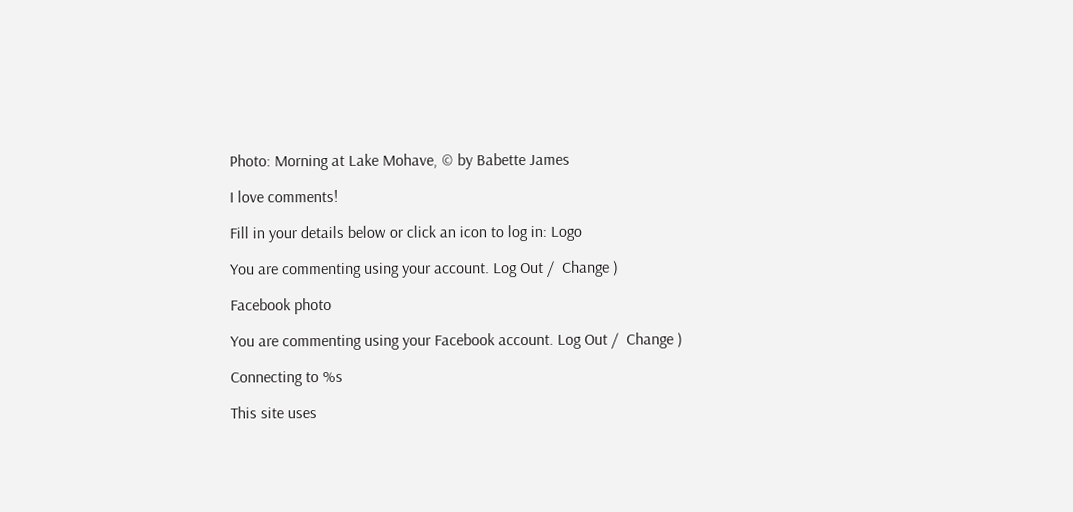Photo: Morning at Lake Mohave, © by Babette James

I love comments!

Fill in your details below or click an icon to log in: Logo

You are commenting using your account. Log Out /  Change )

Facebook photo

You are commenting using your Facebook account. Log Out /  Change )

Connecting to %s

This site uses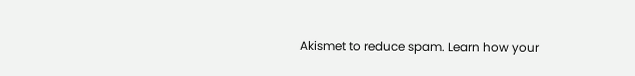Akismet to reduce spam. Learn how your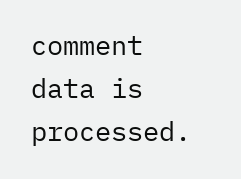comment data is processed.